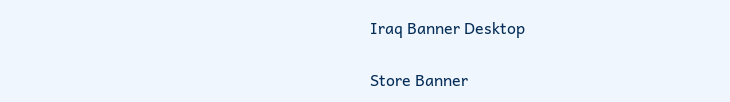Iraq Banner Desktop

Store Banner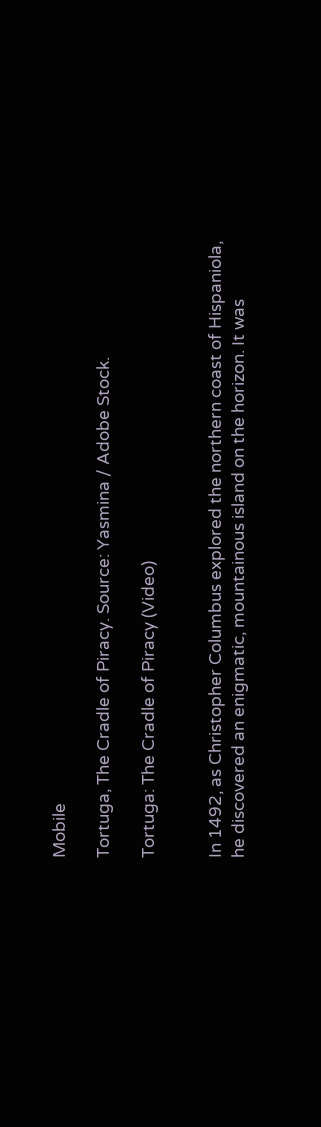Mobile

Tortuga, The Cradle of Piracy. Source: Yasmina / Adobe Stock.

Tortuga: The Cradle of Piracy (Video)


In 1492, as Christopher Columbus explored the northern coast of Hispaniola, he discovered an enigmatic, mountainous island on the horizon. It was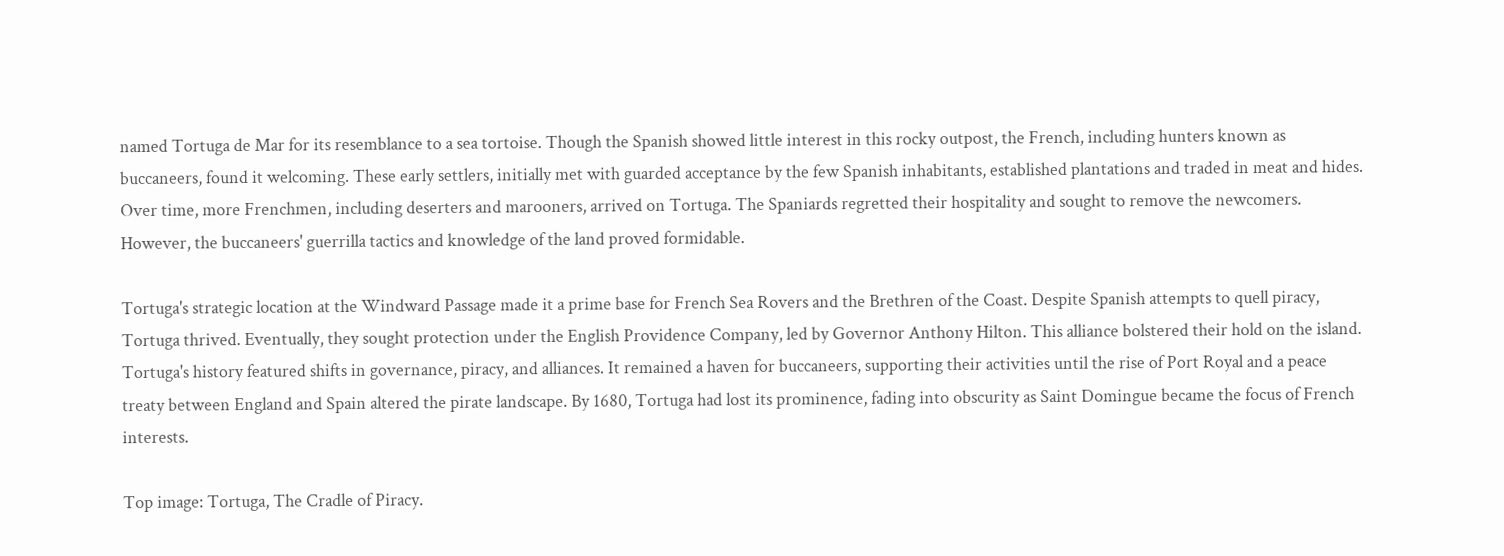named Tortuga de Mar for its resemblance to a sea tortoise. Though the Spanish showed little interest in this rocky outpost, the French, including hunters known as buccaneers, found it welcoming. These early settlers, initially met with guarded acceptance by the few Spanish inhabitants, established plantations and traded in meat and hides. Over time, more Frenchmen, including deserters and marooners, arrived on Tortuga. The Spaniards regretted their hospitality and sought to remove the newcomers. However, the buccaneers' guerrilla tactics and knowledge of the land proved formidable.

Tortuga's strategic location at the Windward Passage made it a prime base for French Sea Rovers and the Brethren of the Coast. Despite Spanish attempts to quell piracy, Tortuga thrived. Eventually, they sought protection under the English Providence Company, led by Governor Anthony Hilton. This alliance bolstered their hold on the island. Tortuga's history featured shifts in governance, piracy, and alliances. It remained a haven for buccaneers, supporting their activities until the rise of Port Royal and a peace treaty between England and Spain altered the pirate landscape. By 1680, Tortuga had lost its prominence, fading into obscurity as Saint Domingue became the focus of French interests.

Top image: Tortuga, The Cradle of Piracy.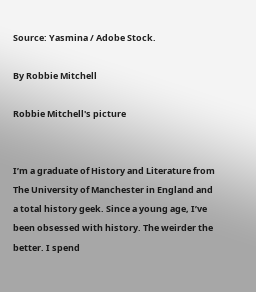Source: Yasmina / Adobe Stock.

By Robbie Mitchell

Robbie Mitchell's picture


I’m a graduate of History and Literature from The University of Manchester in England and a total history geek. Since a young age, I’ve been obsessed with history. The weirder the better. I spend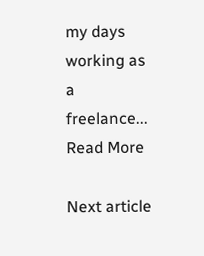my days working as a freelance... Read More

Next article